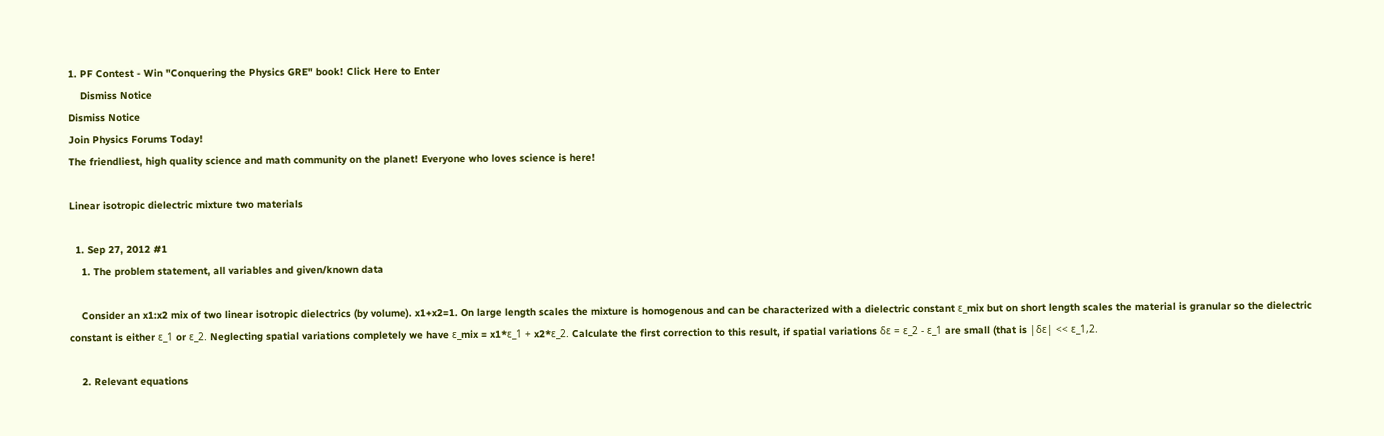1. PF Contest - Win "Conquering the Physics GRE" book! Click Here to Enter
    Dismiss Notice
Dismiss Notice
Join Physics Forums Today!
The friendliest, high quality science and math community on the planet! Everyone who loves science is here!

Linear isotropic dielectric mixture two materials

  1. Sep 27, 2012 #1
    1. The problem statement, all variables and given/known data

    Consider an x1:x2 mix of two linear isotropic dielectrics (by volume). x1+x2=1. On large length scales the mixture is homogenous and can be characterized with a dielectric constant ε_mix but on short length scales the material is granular so the dielectric constant is either ε_1 or ε_2. Neglecting spatial variations completely we have ε_mix = x1*ε_1 + x2*ε_2. Calculate the first correction to this result, if spatial variations δε = ε_2 - ε_1 are small (that is |δε| << ε_1,2.

    2. Relevant equations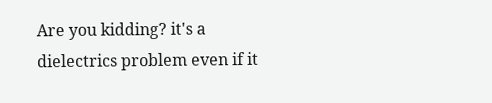Are you kidding? it's a dielectrics problem even if it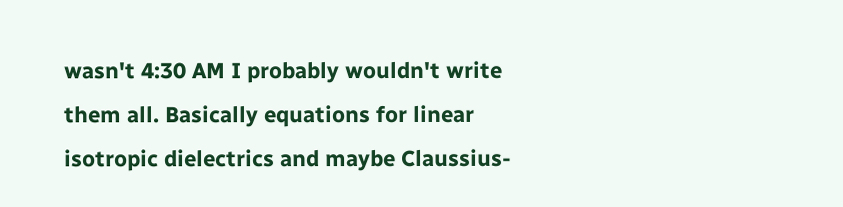wasn't 4:30 AM I probably wouldn't write them all. Basically equations for linear isotropic dielectrics and maybe Claussius-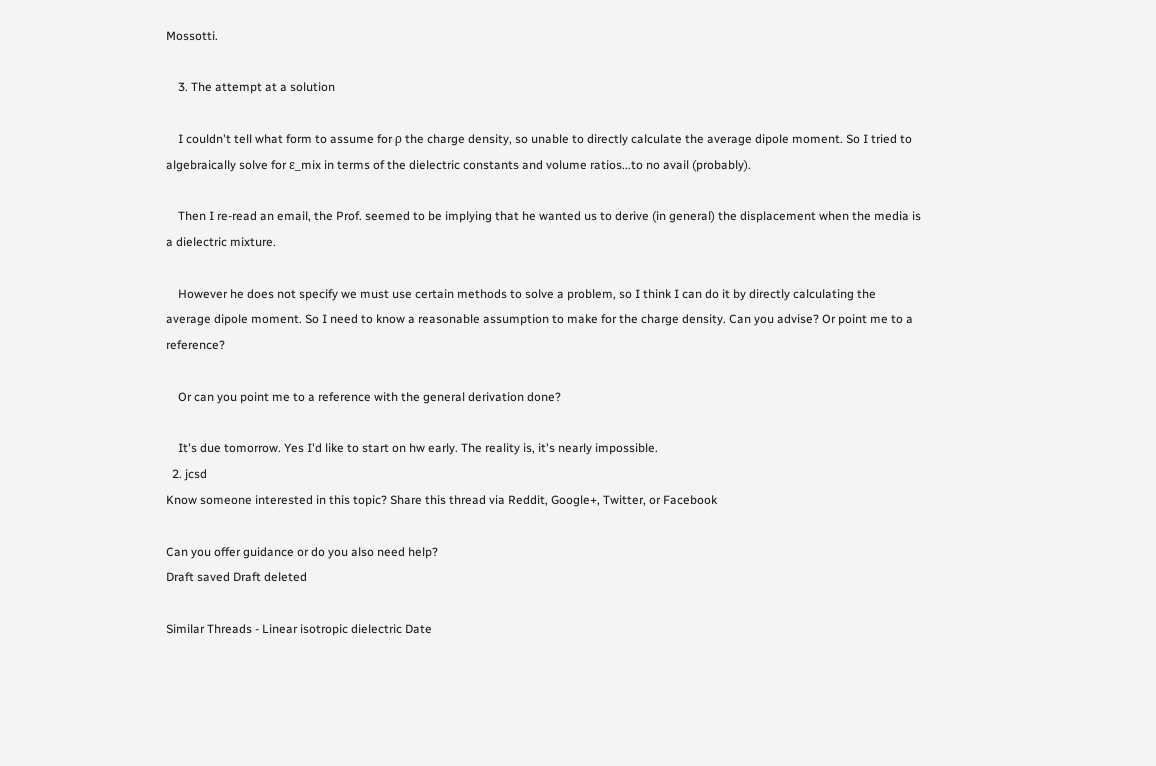Mossotti.

    3. The attempt at a solution

    I couldn't tell what form to assume for ρ the charge density, so unable to directly calculate the average dipole moment. So I tried to algebraically solve for ε_mix in terms of the dielectric constants and volume ratios...to no avail (probably).

    Then I re-read an email, the Prof. seemed to be implying that he wanted us to derive (in general) the displacement when the media is a dielectric mixture.

    However he does not specify we must use certain methods to solve a problem, so I think I can do it by directly calculating the average dipole moment. So I need to know a reasonable assumption to make for the charge density. Can you advise? Or point me to a reference?

    Or can you point me to a reference with the general derivation done?

    It's due tomorrow. Yes I'd like to start on hw early. The reality is, it's nearly impossible.
  2. jcsd
Know someone interested in this topic? Share this thread via Reddit, Google+, Twitter, or Facebook

Can you offer guidance or do you also need help?
Draft saved Draft deleted

Similar Threads - Linear isotropic dielectric Date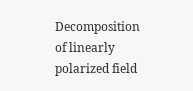Decomposition of linearly polarized field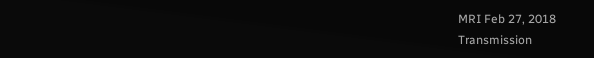MRI Feb 27, 2018
Transmission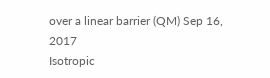over a linear barrier (QM) Sep 16, 2017
Isotropic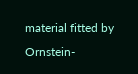material fitted by Ornstein-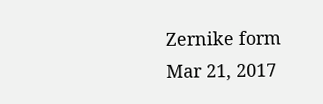Zernike form Mar 21, 2017